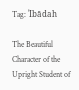Tag: ʿIbādah

The Beautiful Character of the Upright Student of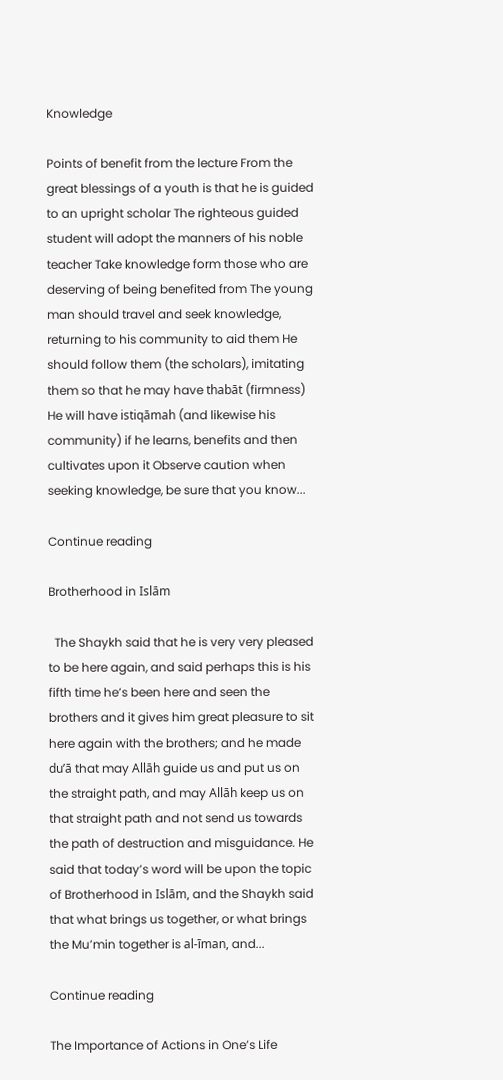Knowledge

Points of benefit from the lecture From the great blessings of a youth is that he is guided to an upright scholar The righteous guided student will adopt the manners of his noble teacher Take knowledge form those who are deserving of being benefited from The young man should travel and seek knowledge, returning to his community to aid them He should follow them (the scholars), imitating them so that he may have thabāt (firmness) He will have istiqāmah (and likewise his community) if he learns, benefits and then cultivates upon it Observe caution when seeking knowledge, be sure that you know...

Continue reading

Brotherhood in Islām

  The Shaykh said that he is very very pleased to be here again, and said perhaps this is his fifth time he’s been here and seen the brothers and it gives him great pleasure to sit here again with the brothers; and he made du’ā that may Allāh guide us and put us on the straight path, and may Allāh keep us on that straight path and not send us towards the path of destruction and misguidance. He said that today’s word will be upon the topic of Brotherhood in Islām, and the Shaykh said that what brings us together, or what brings the Mu’min together is al-īman, and...

Continue reading

The Importance of Actions in One’s Life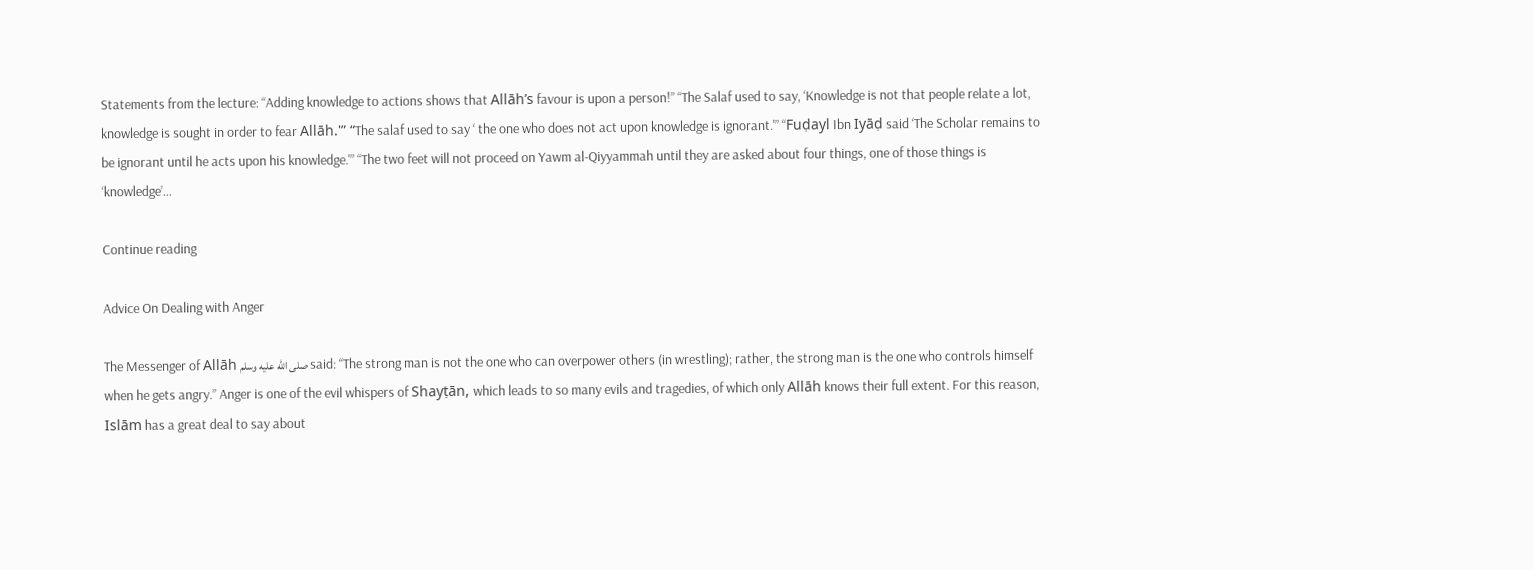Statements from the lecture: “Adding knowledge to actions shows that Allāh’s favour is upon a person!” “The Salaf used to say, ‘Knowledge is not that people relate a lot, knowledge is sought in order to fear Allāh.'” “The salaf used to say ‘ the one who does not act upon knowledge is ignorant.'” “Fuḍayl Ibn Iyāḍ said ‘The Scholar remains to be ignorant until he acts upon his knowledge.'” “The two feet will not proceed on Yawm al-Qiyyammah until they are asked about four things, one of those things is ‘knowledge’...

Continue reading

Advice On Dealing with Anger

The Messenger of Allāh صلى الله عليه وسلم said: “The strong man is not the one who can overpower others (in wrestling); rather, the strong man is the one who controls himself when he gets angry.” Anger is one of the evil whispers of Shayṭān, which leads to so many evils and tragedies, of which only Allāh knows their full extent. For this reason, Islām has a great deal to say about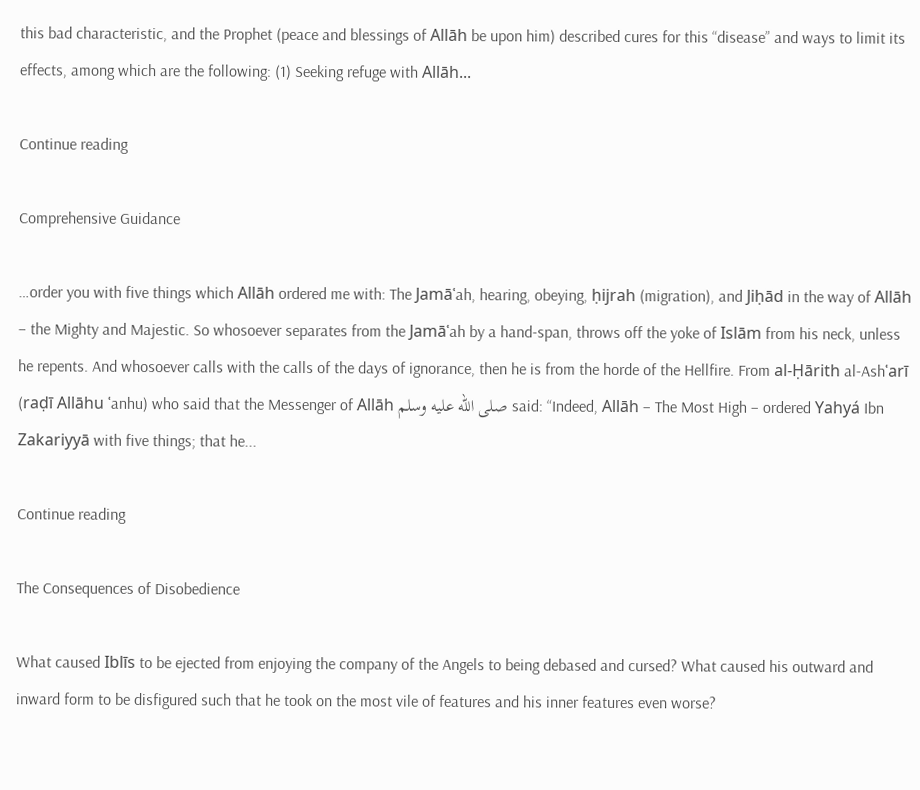this bad characteristic, and the Prophet (peace and blessings of Allāh be upon him) described cures for this “disease” and ways to limit its effects, among which are the following: (1) Seeking refuge with Allāh...

Continue reading

Comprehensive Guidance

…order you with five things which Allāh ordered me with: The Jamāʿah, hearing, obeying, ḥijrah (migration), and Jiḥād in the way of Allāh – the Mighty and Majestic. So whosoever separates from the Jamāʿah by a hand-span, throws off the yoke of Islām from his neck, unless he repents. And whosoever calls with the calls of the days of ignorance, then he is from the horde of the Hellfire. From al-Ḥārith al-Ashʿarī (raḍī Allāhu ʿanhu) who said that the Messenger of Allāh صلى الله عليه وسلم said: “Indeed, Allāh – The Most High – ordered Yahyá Ibn Zakariyyā with five things; that he...

Continue reading

The Consequences of Disobedience

What caused Iblīs to be ejected from enjoying the company of the Angels to being debased and cursed? What caused his outward and inward form to be disfigured such that he took on the most vile of features and his inner features even worse?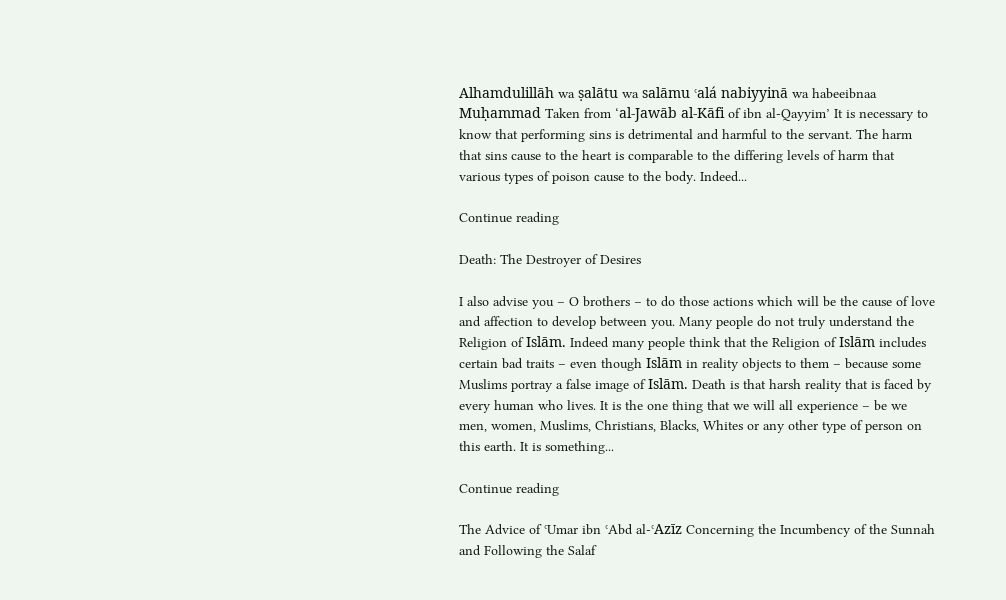Alhamdulillāh wa ṣalātu wa salāmu ʿalá nabiyyinā wa habeeibnaa Muḥammad Taken from ‘al-Jawāb al-Kāfi of ibn al-Qayyim’ It is necessary to know that performing sins is detrimental and harmful to the servant. The harm that sins cause to the heart is comparable to the differing levels of harm that various types of poison cause to the body. Indeed...

Continue reading

Death: The Destroyer of Desires

I also advise you – O brothers – to do those actions which will be the cause of love and affection to develop between you. Many people do not truly understand the Religion of Islām. Indeed many people think that the Religion of Islām includes certain bad traits – even though Islām in reality objects to them – because some Muslims portray a false image of Islām. Death is that harsh reality that is faced by every human who lives. It is the one thing that we will all experience – be we men, women, Muslims, Christians, Blacks, Whites or any other type of person on this earth. It is something...

Continue reading

The Advice of ʿUmar ibn ʿAbd al-ʿAzīz Concerning the Incumbency of the Sunnah and Following the Salaf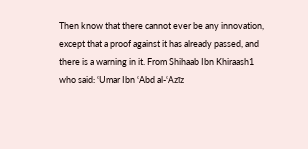Then know that there cannot ever be any innovation, except that a proof against it has already passed, and there is a warning in it. From Shihaab Ibn Khiraash1 who said: ʿUmar Ibn ʿAbd al-ʿAzīz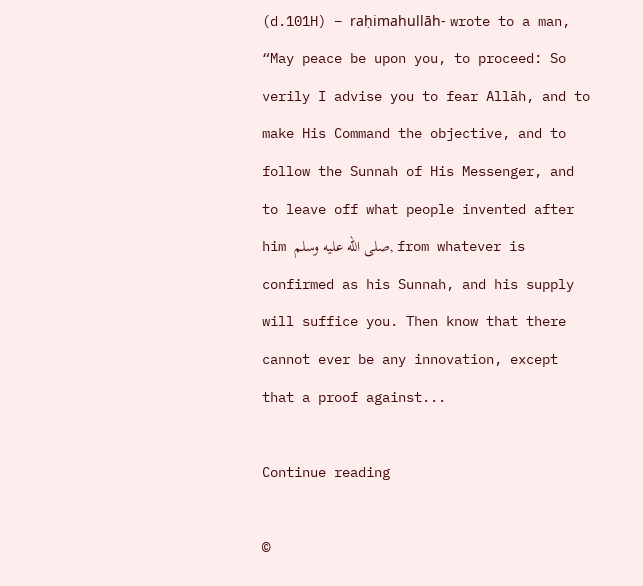(d.101H) – raḥimahullāh- wrote to a man, “May peace be upon you, to proceed: So verily I advise you to fear Allāh, and to make His Command the objective, and to follow the Sunnah of His Messenger, and to leave off what people invented after him صلى الله عليه وسلم, from whatever is confirmed as his Sunnah, and his supply will suffice you. Then know that there cannot ever be any innovation, except that a proof against...

Continue reading

©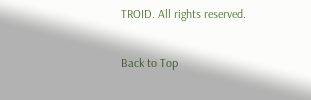TROID. All rights reserved.

Back to Top